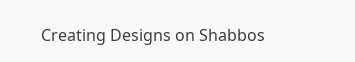Creating Designs on Shabbos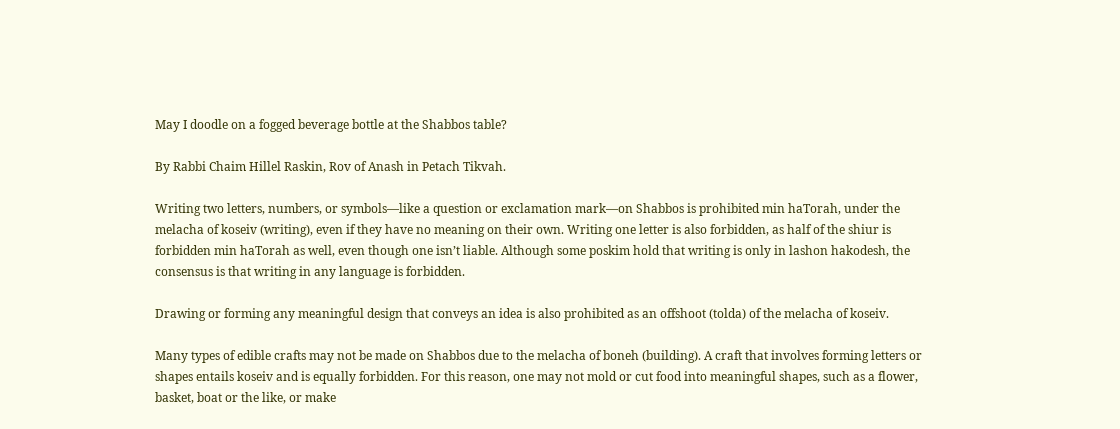May I doodle on a fogged beverage bottle at the Shabbos table?

By Rabbi Chaim Hillel Raskin, Rov of Anash in Petach Tikvah.

Writing two letters, numbers, or symbols—like a question or exclamation mark—on Shabbos is prohibited min haTorah, under the melacha of koseiv (writing), even if they have no meaning on their own. Writing one letter is also forbidden, as half of the shiur is forbidden min haTorah as well, even though one isn’t liable. Although some poskim hold that writing is only in lashon hakodesh, the consensus is that writing in any language is forbidden.

Drawing or forming any meaningful design that conveys an idea is also prohibited as an offshoot (tolda) of the melacha of koseiv.

Many types of edible crafts may not be made on Shabbos due to the melacha of boneh (building). A craft that involves forming letters or shapes entails koseiv and is equally forbidden. For this reason, one may not mold or cut food into meaningful shapes, such as a flower, basket, boat or the like, or make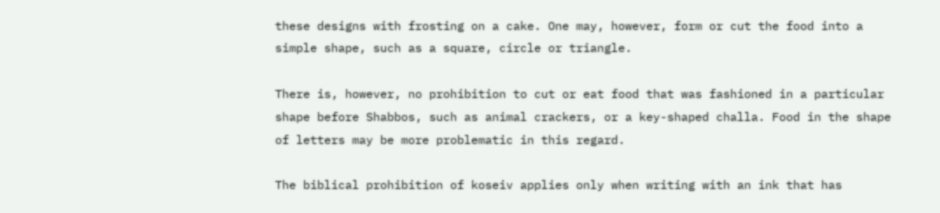these designs with frosting on a cake. One may, however, form or cut the food into a simple shape, such as a square, circle or triangle.

There is, however, no prohibition to cut or eat food that was fashioned in a particular shape before Shabbos, such as animal crackers, or a key-shaped challa. Food in the shape of letters may be more problematic in this regard.

The biblical prohibition of koseiv applies only when writing with an ink that has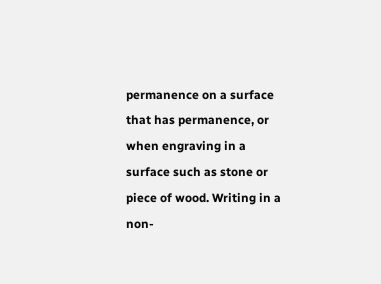permanence on a surface that has permanence, or when engraving in a surface such as stone or piece of wood. Writing in a non-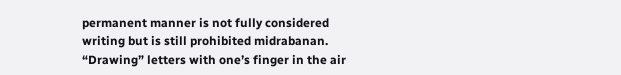permanent manner is not fully considered writing but is still prohibited midrabanan. “Drawing” letters with one’s finger in the air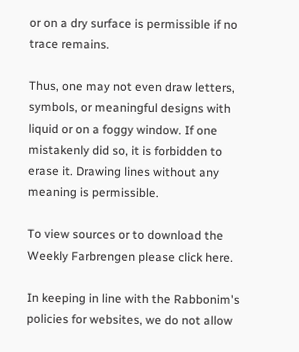or on a dry surface is permissible if no trace remains.

Thus, one may not even draw letters, symbols, or meaningful designs with liquid or on a foggy window. If one mistakenly did so, it is forbidden to erase it. Drawing lines without any meaning is permissible.

To view sources or to download the Weekly Farbrengen please click here.

In keeping in line with the Rabbonim's policies for websites, we do not allow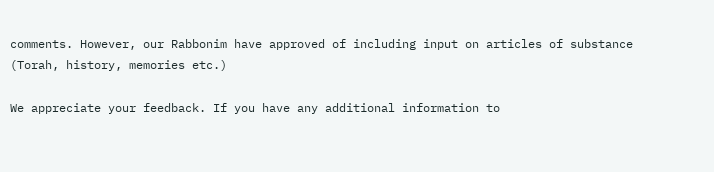comments. However, our Rabbonim have approved of including input on articles of substance (Torah, history, memories etc.)

We appreciate your feedback. If you have any additional information to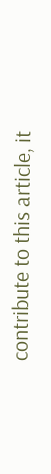contribute to this article, it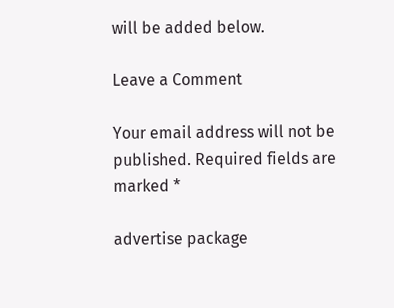will be added below.

Leave a Comment

Your email address will not be published. Required fields are marked *

advertise package